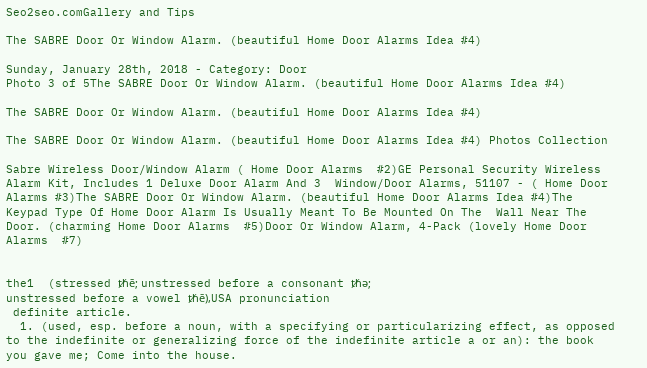Seo2seo.comGallery and Tips

The SABRE Door Or Window Alarm. (beautiful Home Door Alarms Idea #4)

Sunday, January 28th, 2018 - Category: Door
Photo 3 of 5The SABRE Door Or Window Alarm. (beautiful Home Door Alarms Idea #4)

The SABRE Door Or Window Alarm. (beautiful Home Door Alarms Idea #4)

The SABRE Door Or Window Alarm. (beautiful Home Door Alarms Idea #4) Photos Collection

Sabre Wireless Door/Window Alarm ( Home Door Alarms  #2)GE Personal Security Wireless Alarm Kit, Includes 1 Deluxe Door Alarm And 3  Window/Door Alarms, 51107 - ( Home Door Alarms #3)The SABRE Door Or Window Alarm. (beautiful Home Door Alarms Idea #4)The Keypad Type Of Home Door Alarm Is Usually Meant To Be Mounted On The  Wall Near The Door. (charming Home Door Alarms  #5)Door Or Window Alarm, 4-Pack (lovely Home Door Alarms  #7)


the1  (stressed ᵺē; unstressed before a consonant ᵺə;
unstressed before a vowel ᵺē),USA pronunciation
 definite article.
  1. (used, esp. before a noun, with a specifying or particularizing effect, as opposed to the indefinite or generalizing force of the indefinite article a or an): the book you gave me; Come into the house.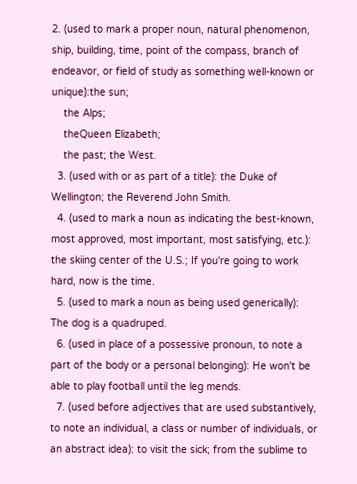2. (used to mark a proper noun, natural phenomenon, ship, building, time, point of the compass, branch of endeavor, or field of study as something well-known or unique):the sun;
    the Alps;
    theQueen Elizabeth;
    the past; the West.
  3. (used with or as part of a title): the Duke of Wellington; the Reverend John Smith.
  4. (used to mark a noun as indicating the best-known, most approved, most important, most satisfying, etc.): the skiing center of the U.S.; If you're going to work hard, now is the time.
  5. (used to mark a noun as being used generically): The dog is a quadruped.
  6. (used in place of a possessive pronoun, to note a part of the body or a personal belonging): He won't be able to play football until the leg mends.
  7. (used before adjectives that are used substantively, to note an individual, a class or number of individuals, or an abstract idea): to visit the sick; from the sublime to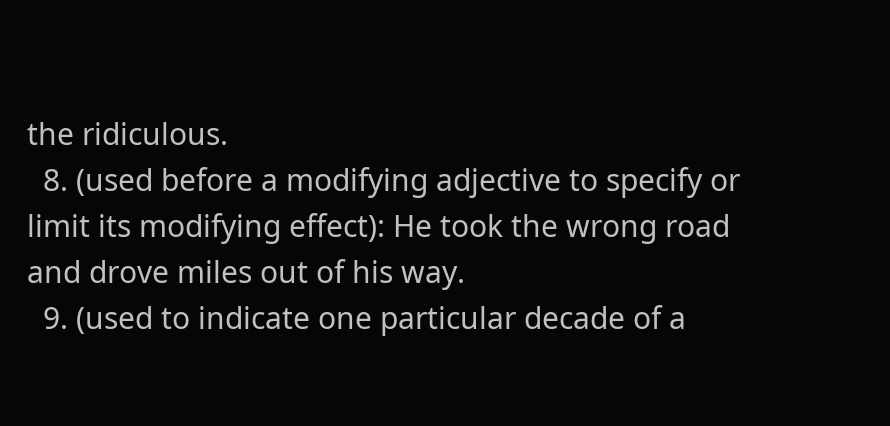the ridiculous.
  8. (used before a modifying adjective to specify or limit its modifying effect): He took the wrong road and drove miles out of his way.
  9. (used to indicate one particular decade of a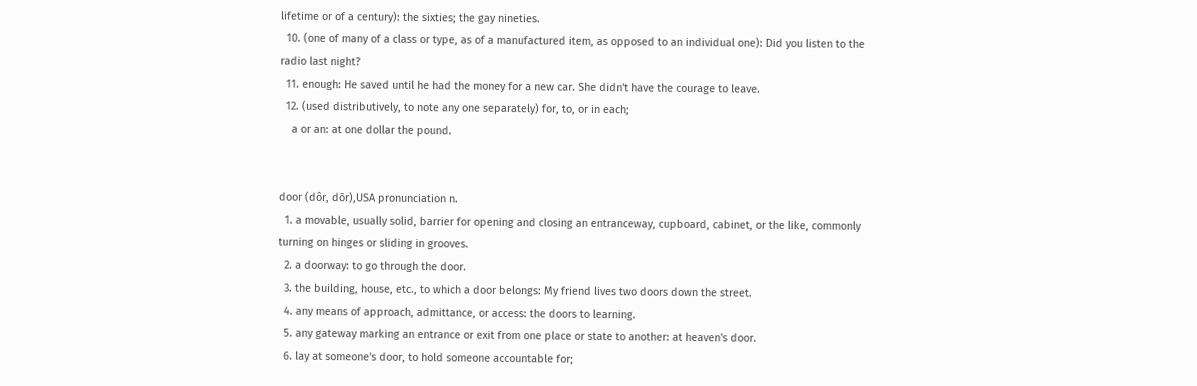lifetime or of a century): the sixties; the gay nineties.
  10. (one of many of a class or type, as of a manufactured item, as opposed to an individual one): Did you listen to the radio last night?
  11. enough: He saved until he had the money for a new car. She didn't have the courage to leave.
  12. (used distributively, to note any one separately) for, to, or in each;
    a or an: at one dollar the pound.


door (dôr, dōr),USA pronunciation n.
  1. a movable, usually solid, barrier for opening and closing an entranceway, cupboard, cabinet, or the like, commonly turning on hinges or sliding in grooves.
  2. a doorway: to go through the door.
  3. the building, house, etc., to which a door belongs: My friend lives two doors down the street.
  4. any means of approach, admittance, or access: the doors to learning.
  5. any gateway marking an entrance or exit from one place or state to another: at heaven's door.
  6. lay at someone's door, to hold someone accountable for;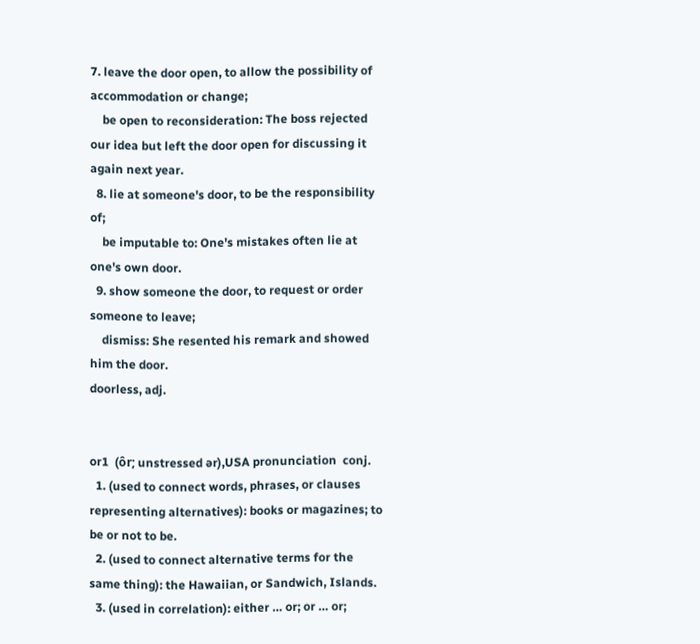7. leave the door open, to allow the possibility of accommodation or change;
    be open to reconsideration: The boss rejected our idea but left the door open for discussing it again next year.
  8. lie at someone's door, to be the responsibility of;
    be imputable to: One's mistakes often lie at one's own door.
  9. show someone the door, to request or order someone to leave;
    dismiss: She resented his remark and showed him the door.
doorless, adj.


or1  (ôr; unstressed ər),USA pronunciation  conj.
  1. (used to connect words, phrases, or clauses representing alternatives): books or magazines; to be or not to be.
  2. (used to connect alternative terms for the same thing): the Hawaiian, or Sandwich, Islands.
  3. (used in correlation): either … or; or … or;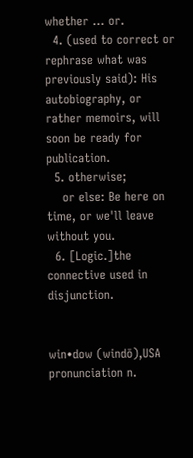whether … or.
  4. (used to correct or rephrase what was previously said): His autobiography, or rather memoirs, will soon be ready for publication.
  5. otherwise;
    or else: Be here on time, or we'll leave without you.
  6. [Logic.]the connective used in disjunction.


win•dow (windō),USA pronunciation n.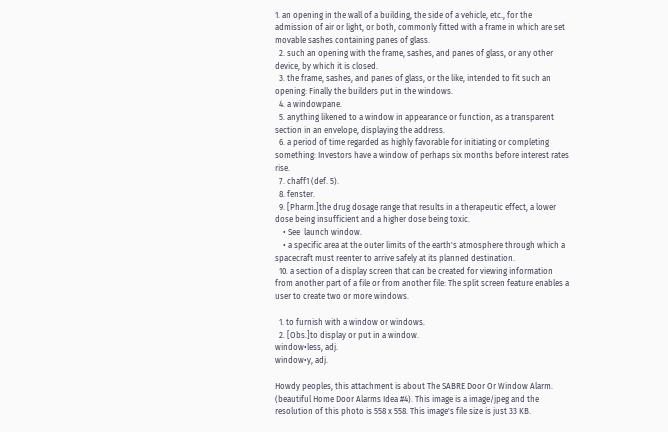1. an opening in the wall of a building, the side of a vehicle, etc., for the admission of air or light, or both, commonly fitted with a frame in which are set movable sashes containing panes of glass.
  2. such an opening with the frame, sashes, and panes of glass, or any other device, by which it is closed.
  3. the frame, sashes, and panes of glass, or the like, intended to fit such an opening: Finally the builders put in the windows.
  4. a windowpane.
  5. anything likened to a window in appearance or function, as a transparent section in an envelope, displaying the address.
  6. a period of time regarded as highly favorable for initiating or completing something: Investors have a window of perhaps six months before interest rates rise.
  7. chaff1 (def. 5).
  8. fenster.
  9. [Pharm.]the drug dosage range that results in a therapeutic effect, a lower dose being insufficient and a higher dose being toxic.
    • See  launch window.
    • a specific area at the outer limits of the earth's atmosphere through which a spacecraft must reenter to arrive safely at its planned destination.
  10. a section of a display screen that can be created for viewing information from another part of a file or from another file: The split screen feature enables a user to create two or more windows.

  1. to furnish with a window or windows.
  2. [Obs.]to display or put in a window.
window•less, adj.
window•y, adj.

Howdy peoples, this attachment is about The SABRE Door Or Window Alarm. (beautiful Home Door Alarms Idea #4). This image is a image/jpeg and the resolution of this photo is 558 x 558. This image's file size is just 33 KB.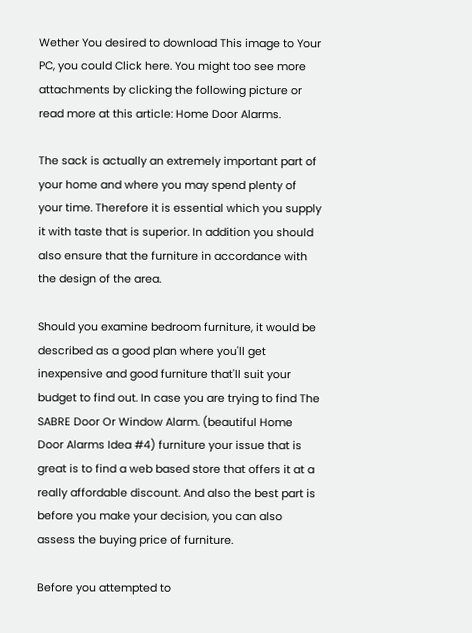Wether You desired to download This image to Your PC, you could Click here. You might too see more attachments by clicking the following picture or read more at this article: Home Door Alarms.

The sack is actually an extremely important part of your home and where you may spend plenty of your time. Therefore it is essential which you supply it with taste that is superior. In addition you should also ensure that the furniture in accordance with the design of the area.

Should you examine bedroom furniture, it would be described as a good plan where you'll get inexpensive and good furniture that'll suit your budget to find out. In case you are trying to find The SABRE Door Or Window Alarm. (beautiful Home Door Alarms Idea #4) furniture your issue that is great is to find a web based store that offers it at a really affordable discount. And also the best part is before you make your decision, you can also assess the buying price of furniture.

Before you attempted to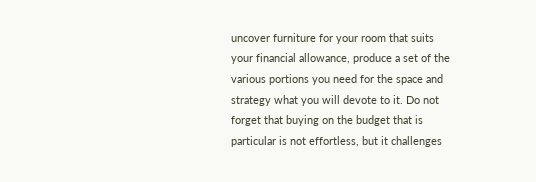uncover furniture for your room that suits your financial allowance, produce a set of the various portions you need for the space and strategy what you will devote to it. Do not forget that buying on the budget that is particular is not effortless, but it challenges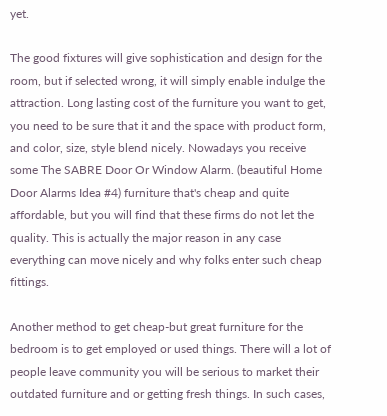yet.

The good fixtures will give sophistication and design for the room, but if selected wrong, it will simply enable indulge the attraction. Long lasting cost of the furniture you want to get, you need to be sure that it and the space with product form, and color, size, style blend nicely. Nowadays you receive some The SABRE Door Or Window Alarm. (beautiful Home Door Alarms Idea #4) furniture that's cheap and quite affordable, but you will find that these firms do not let the quality. This is actually the major reason in any case everything can move nicely and why folks enter such cheap fittings.

Another method to get cheap-but great furniture for the bedroom is to get employed or used things. There will a lot of people leave community you will be serious to market their outdated furniture and or getting fresh things. In such cases,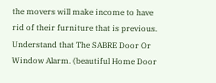the movers will make income to have rid of their furniture that is previous. Understand that The SABRE Door Or Window Alarm. (beautiful Home Door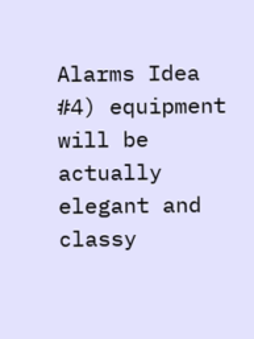Alarms Idea #4) equipment will be actually elegant and classy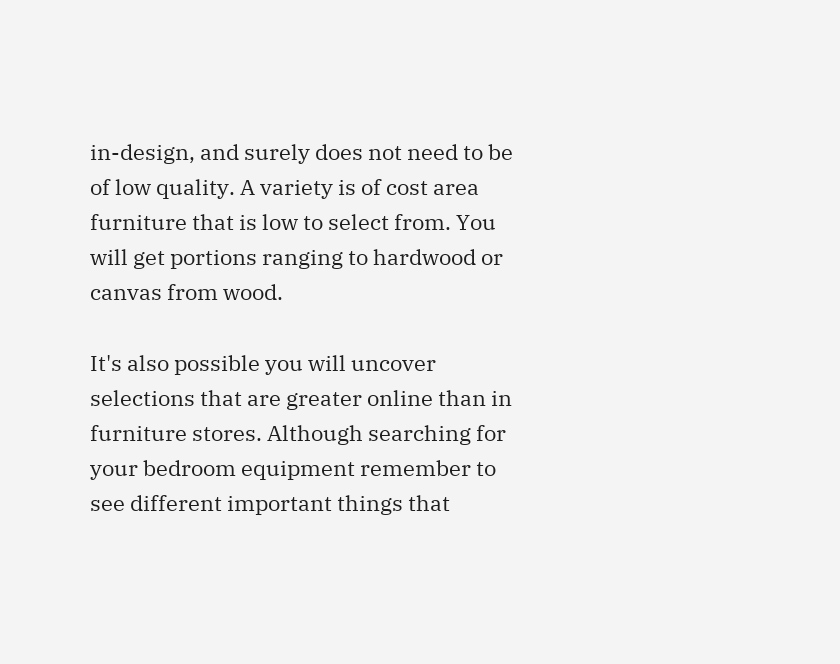in-design, and surely does not need to be of low quality. A variety is of cost area furniture that is low to select from. You will get portions ranging to hardwood or canvas from wood.

It's also possible you will uncover selections that are greater online than in furniture stores. Although searching for your bedroom equipment remember to see different important things that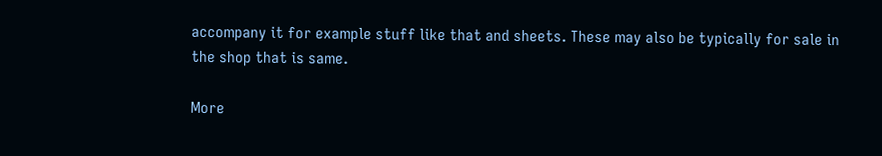accompany it for example stuff like that and sheets. These may also be typically for sale in the shop that is same.

More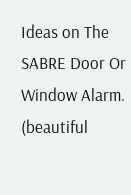Ideas on The SABRE Door Or Window Alarm. (beautiful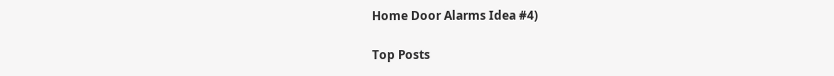Home Door Alarms Idea #4)

Top Posts